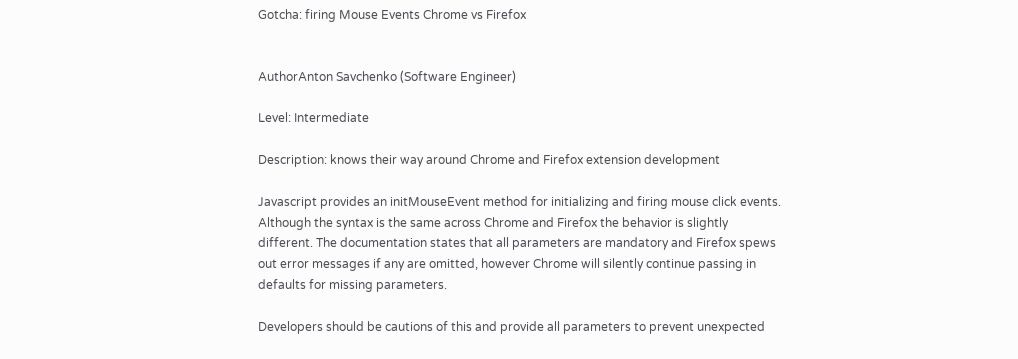Gotcha: firing Mouse Events Chrome vs Firefox


AuthorAnton Savchenko (Software Engineer)

Level: Intermediate

Description: knows their way around Chrome and Firefox extension development

Javascript provides an initMouseEvent method for initializing and firing mouse click events. Although the syntax is the same across Chrome and Firefox the behavior is slightly different. The documentation states that all parameters are mandatory and Firefox spews out error messages if any are omitted, however Chrome will silently continue passing in defaults for missing parameters.

Developers should be cautions of this and provide all parameters to prevent unexpected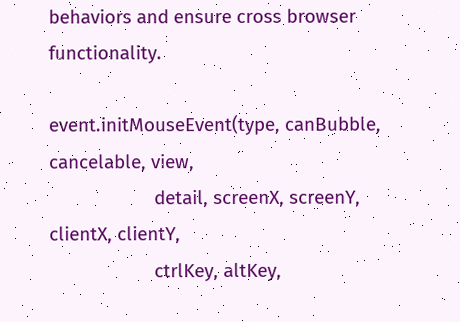behaviors and ensure cross browser functionality.

event.initMouseEvent(type, canBubble, cancelable, view,
                     detail, screenX, screenY, clientX, clientY,
                     ctrlKey, altKey,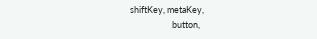shiftKey, metaKey,
                     button,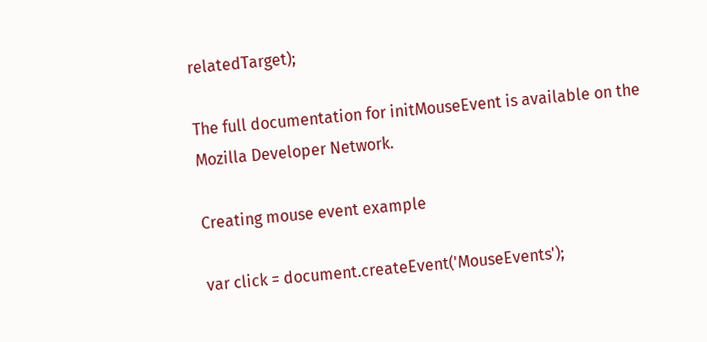relatedTarget);

The full documentation for initMouseEvent is available on the Mozilla Developer Network.

Creating mouse event example

var click = document.createEvent('MouseEvents');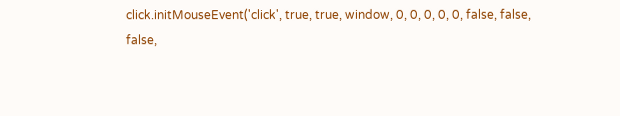click.initMouseEvent('click', true, true, window, 0, 0, 0, 0, 0, false, false,
false,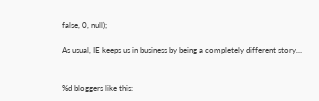false, 0, null);

As usual, IE keeps us in business by being a completely different story…


%d bloggers like this: